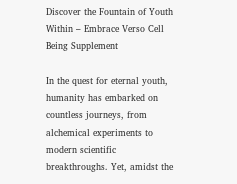Discover the Fountain of Youth Within – Embrace Verso Cell Being Supplement

In the quest for eternal youth, humanity has embarked on countless journeys, from alchemical experiments to modern scientific breakthroughs. Yet, amidst the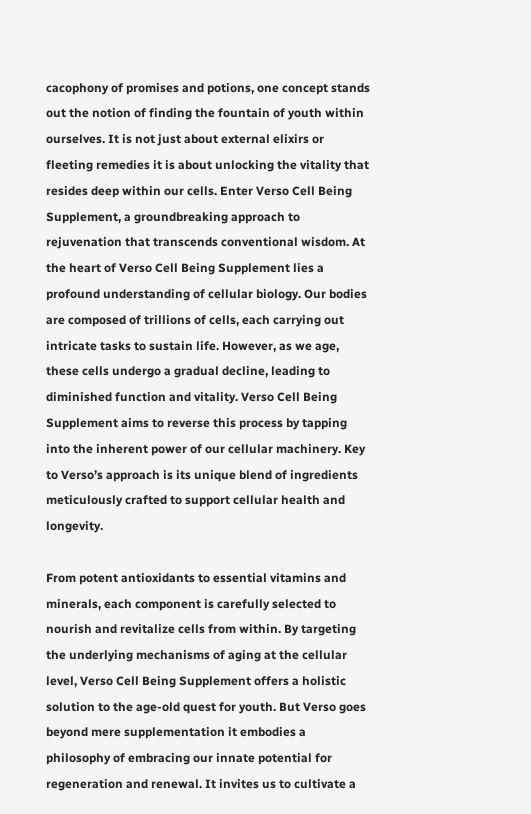cacophony of promises and potions, one concept stands out the notion of finding the fountain of youth within ourselves. It is not just about external elixirs or fleeting remedies it is about unlocking the vitality that resides deep within our cells. Enter Verso Cell Being Supplement, a groundbreaking approach to rejuvenation that transcends conventional wisdom. At the heart of Verso Cell Being Supplement lies a profound understanding of cellular biology. Our bodies are composed of trillions of cells, each carrying out intricate tasks to sustain life. However, as we age, these cells undergo a gradual decline, leading to diminished function and vitality. Verso Cell Being Supplement aims to reverse this process by tapping into the inherent power of our cellular machinery. Key to Verso’s approach is its unique blend of ingredients meticulously crafted to support cellular health and longevity.

From potent antioxidants to essential vitamins and minerals, each component is carefully selected to nourish and revitalize cells from within. By targeting the underlying mechanisms of aging at the cellular level, Verso Cell Being Supplement offers a holistic solution to the age-old quest for youth. But Verso goes beyond mere supplementation it embodies a philosophy of embracing our innate potential for regeneration and renewal. It invites us to cultivate a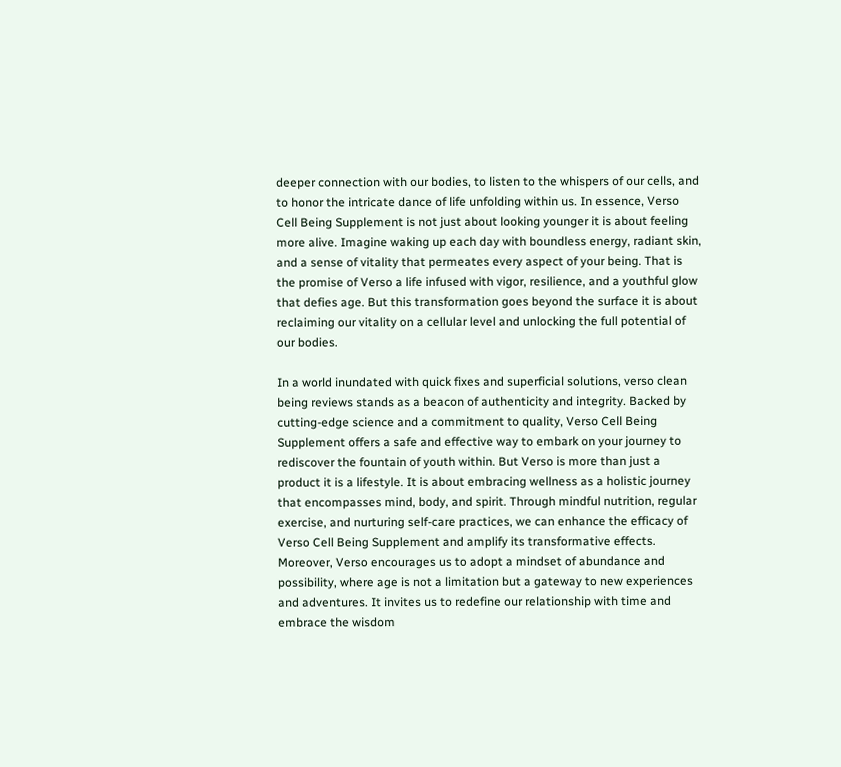deeper connection with our bodies, to listen to the whispers of our cells, and to honor the intricate dance of life unfolding within us. In essence, Verso Cell Being Supplement is not just about looking younger it is about feeling more alive. Imagine waking up each day with boundless energy, radiant skin, and a sense of vitality that permeates every aspect of your being. That is the promise of Verso a life infused with vigor, resilience, and a youthful glow that defies age. But this transformation goes beyond the surface it is about reclaiming our vitality on a cellular level and unlocking the full potential of our bodies.

In a world inundated with quick fixes and superficial solutions, verso clean being reviews stands as a beacon of authenticity and integrity. Backed by cutting-edge science and a commitment to quality, Verso Cell Being Supplement offers a safe and effective way to embark on your journey to rediscover the fountain of youth within. But Verso is more than just a product it is a lifestyle. It is about embracing wellness as a holistic journey that encompasses mind, body, and spirit. Through mindful nutrition, regular exercise, and nurturing self-care practices, we can enhance the efficacy of Verso Cell Being Supplement and amplify its transformative effects. Moreover, Verso encourages us to adopt a mindset of abundance and possibility, where age is not a limitation but a gateway to new experiences and adventures. It invites us to redefine our relationship with time and embrace the wisdom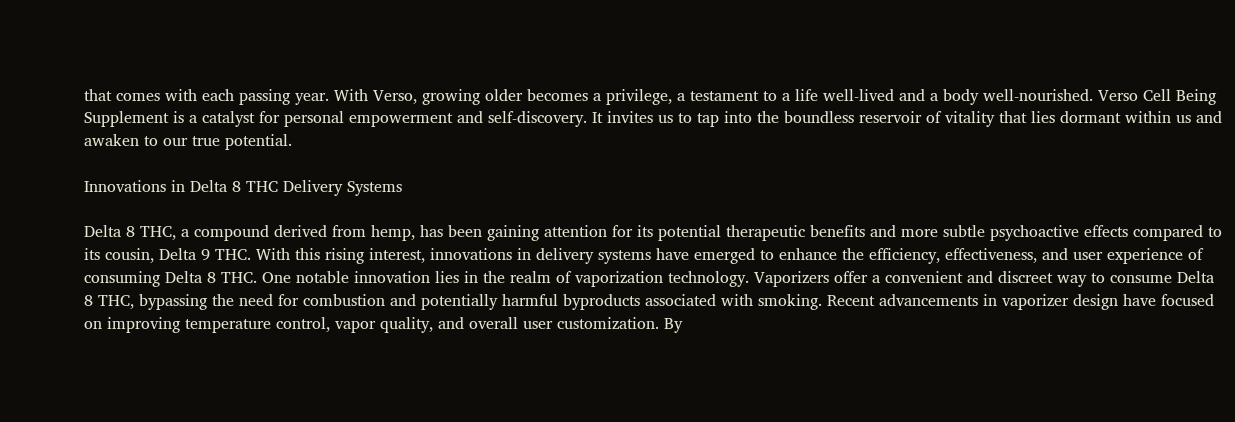that comes with each passing year. With Verso, growing older becomes a privilege, a testament to a life well-lived and a body well-nourished. Verso Cell Being Supplement is a catalyst for personal empowerment and self-discovery. It invites us to tap into the boundless reservoir of vitality that lies dormant within us and awaken to our true potential.

Innovations in Delta 8 THC Delivery Systems

Delta 8 THC, a compound derived from hemp, has been gaining attention for its potential therapeutic benefits and more subtle psychoactive effects compared to its cousin, Delta 9 THC. With this rising interest, innovations in delivery systems have emerged to enhance the efficiency, effectiveness, and user experience of consuming Delta 8 THC. One notable innovation lies in the realm of vaporization technology. Vaporizers offer a convenient and discreet way to consume Delta 8 THC, bypassing the need for combustion and potentially harmful byproducts associated with smoking. Recent advancements in vaporizer design have focused on improving temperature control, vapor quality, and overall user customization. By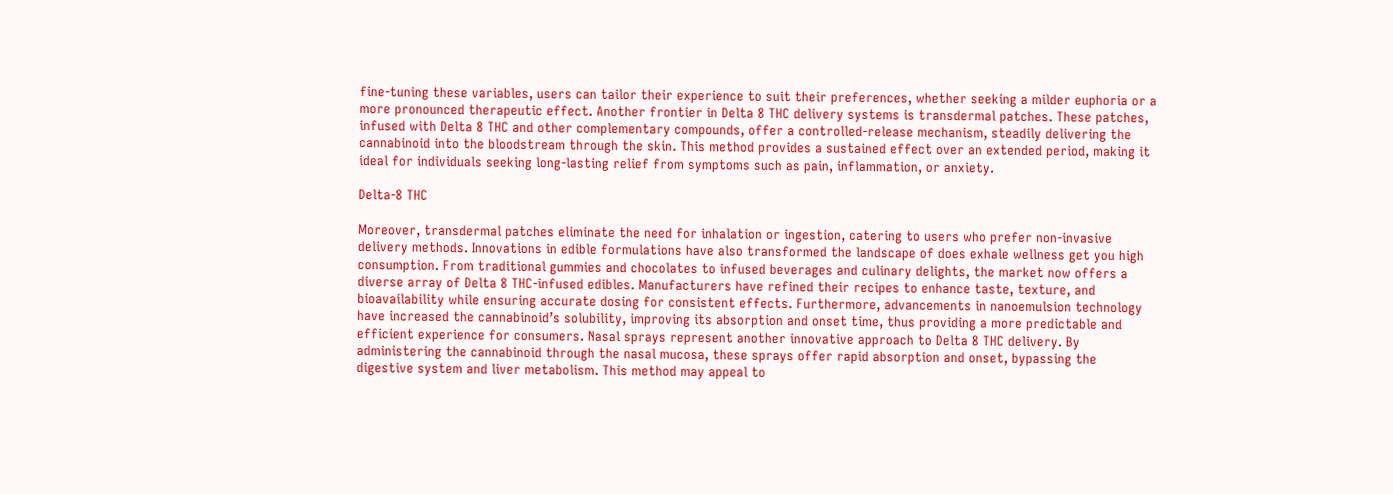fine-tuning these variables, users can tailor their experience to suit their preferences, whether seeking a milder euphoria or a more pronounced therapeutic effect. Another frontier in Delta 8 THC delivery systems is transdermal patches. These patches, infused with Delta 8 THC and other complementary compounds, offer a controlled-release mechanism, steadily delivering the cannabinoid into the bloodstream through the skin. This method provides a sustained effect over an extended period, making it ideal for individuals seeking long-lasting relief from symptoms such as pain, inflammation, or anxiety.

Delta-8 THC

Moreover, transdermal patches eliminate the need for inhalation or ingestion, catering to users who prefer non-invasive delivery methods. Innovations in edible formulations have also transformed the landscape of does exhale wellness get you high consumption. From traditional gummies and chocolates to infused beverages and culinary delights, the market now offers a diverse array of Delta 8 THC-infused edibles. Manufacturers have refined their recipes to enhance taste, texture, and bioavailability while ensuring accurate dosing for consistent effects. Furthermore, advancements in nanoemulsion technology have increased the cannabinoid’s solubility, improving its absorption and onset time, thus providing a more predictable and efficient experience for consumers. Nasal sprays represent another innovative approach to Delta 8 THC delivery. By administering the cannabinoid through the nasal mucosa, these sprays offer rapid absorption and onset, bypassing the digestive system and liver metabolism. This method may appeal to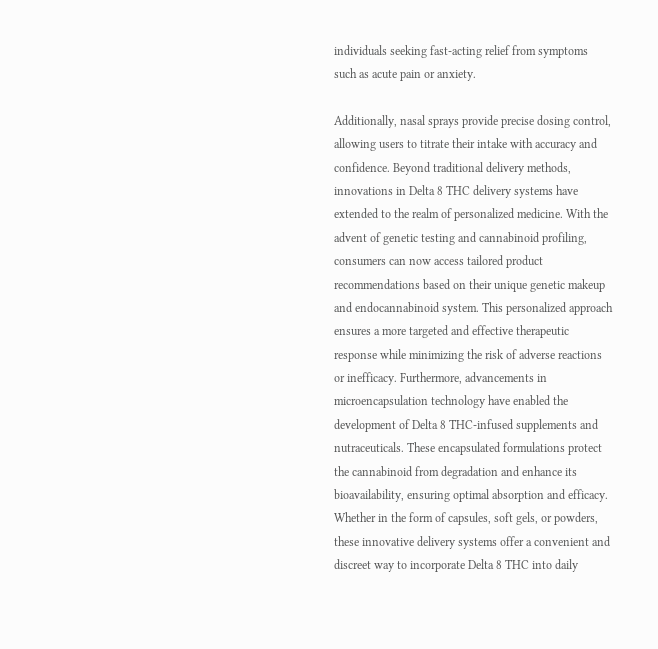individuals seeking fast-acting relief from symptoms such as acute pain or anxiety.

Additionally, nasal sprays provide precise dosing control, allowing users to titrate their intake with accuracy and confidence. Beyond traditional delivery methods, innovations in Delta 8 THC delivery systems have extended to the realm of personalized medicine. With the advent of genetic testing and cannabinoid profiling, consumers can now access tailored product recommendations based on their unique genetic makeup and endocannabinoid system. This personalized approach ensures a more targeted and effective therapeutic response while minimizing the risk of adverse reactions or inefficacy. Furthermore, advancements in microencapsulation technology have enabled the development of Delta 8 THC-infused supplements and nutraceuticals. These encapsulated formulations protect the cannabinoid from degradation and enhance its bioavailability, ensuring optimal absorption and efficacy. Whether in the form of capsules, soft gels, or powders, these innovative delivery systems offer a convenient and discreet way to incorporate Delta 8 THC into daily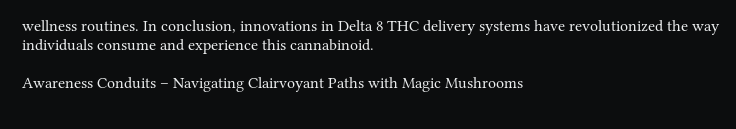wellness routines. In conclusion, innovations in Delta 8 THC delivery systems have revolutionized the way individuals consume and experience this cannabinoid.

Awareness Conduits – Navigating Clairvoyant Paths with Magic Mushrooms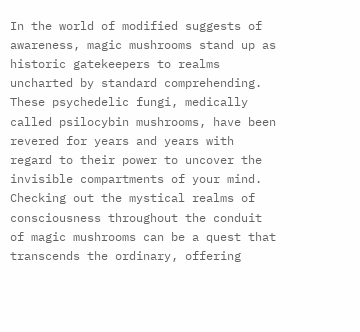In the world of modified suggests of awareness, magic mushrooms stand up as historic gatekeepers to realms uncharted by standard comprehending. These psychedelic fungi, medically called psilocybin mushrooms, have been revered for years and years with regard to their power to uncover the invisible compartments of your mind. Checking out the mystical realms of consciousness throughout the conduit of magic mushrooms can be a quest that transcends the ordinary, offering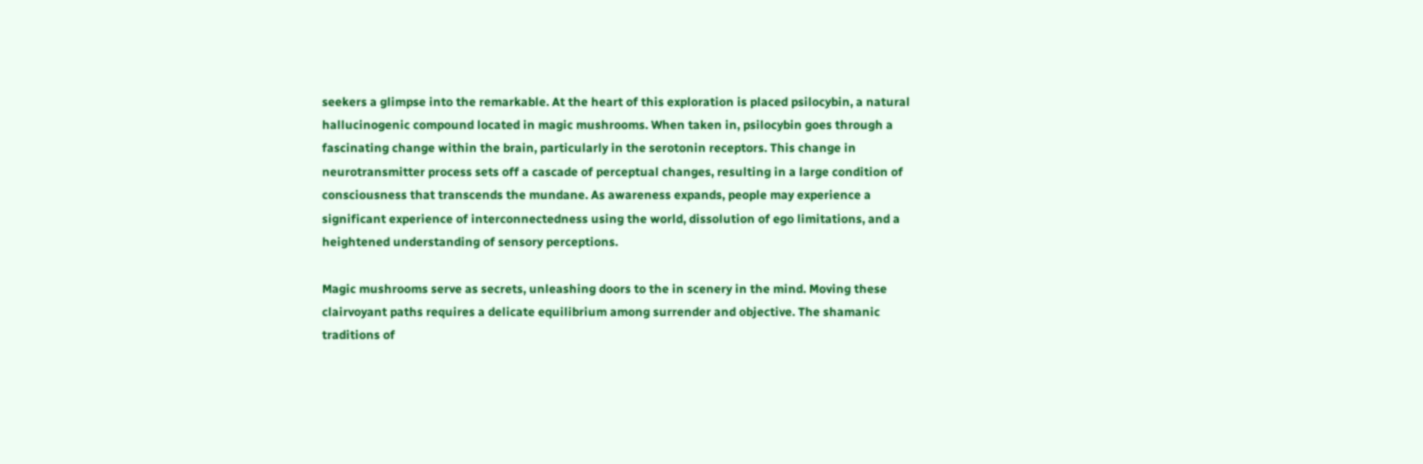seekers a glimpse into the remarkable. At the heart of this exploration is placed psilocybin, a natural hallucinogenic compound located in magic mushrooms. When taken in, psilocybin goes through a fascinating change within the brain, particularly in the serotonin receptors. This change in neurotransmitter process sets off a cascade of perceptual changes, resulting in a large condition of consciousness that transcends the mundane. As awareness expands, people may experience a significant experience of interconnectedness using the world, dissolution of ego limitations, and a heightened understanding of sensory perceptions.

Magic mushrooms serve as secrets, unleashing doors to the in scenery in the mind. Moving these clairvoyant paths requires a delicate equilibrium among surrender and objective. The shamanic traditions of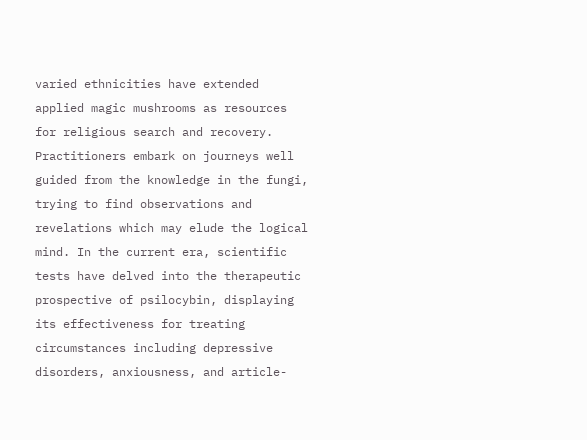varied ethnicities have extended applied magic mushrooms as resources for religious search and recovery. Practitioners embark on journeys well guided from the knowledge in the fungi, trying to find observations and revelations which may elude the logical mind. In the current era, scientific tests have delved into the therapeutic prospective of psilocybin, displaying its effectiveness for treating circumstances including depressive disorders, anxiousness, and article-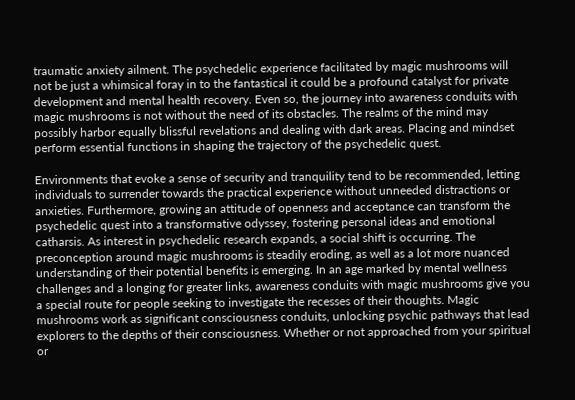traumatic anxiety ailment. The psychedelic experience facilitated by magic mushrooms will not be just a whimsical foray in to the fantastical it could be a profound catalyst for private development and mental health recovery. Even so, the journey into awareness conduits with magic mushrooms is not without the need of its obstacles. The realms of the mind may possibly harbor equally blissful revelations and dealing with dark areas. Placing and mindset perform essential functions in shaping the trajectory of the psychedelic quest.

Environments that evoke a sense of security and tranquility tend to be recommended, letting individuals to surrender towards the practical experience without unneeded distractions or anxieties. Furthermore, growing an attitude of openness and acceptance can transform the psychedelic quest into a transformative odyssey, fostering personal ideas and emotional catharsis. As interest in psychedelic research expands, a social shift is occurring. The preconception around magic mushrooms is steadily eroding, as well as a lot more nuanced understanding of their potential benefits is emerging. In an age marked by mental wellness challenges and a longing for greater links, awareness conduits with magic mushrooms give you a special route for people seeking to investigate the recesses of their thoughts. Magic mushrooms work as significant consciousness conduits, unlocking psychic pathways that lead explorers to the depths of their consciousness. Whether or not approached from your spiritual or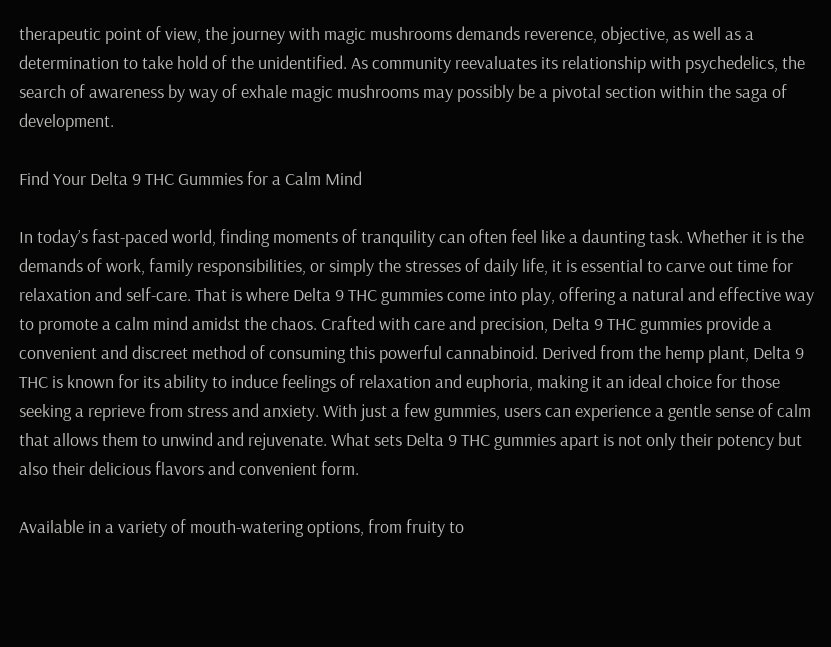therapeutic point of view, the journey with magic mushrooms demands reverence, objective, as well as a determination to take hold of the unidentified. As community reevaluates its relationship with psychedelics, the search of awareness by way of exhale magic mushrooms may possibly be a pivotal section within the saga of development.

Find Your Delta 9 THC Gummies for a Calm Mind

In today’s fast-paced world, finding moments of tranquility can often feel like a daunting task. Whether it is the demands of work, family responsibilities, or simply the stresses of daily life, it is essential to carve out time for relaxation and self-care. That is where Delta 9 THC gummies come into play, offering a natural and effective way to promote a calm mind amidst the chaos. Crafted with care and precision, Delta 9 THC gummies provide a convenient and discreet method of consuming this powerful cannabinoid. Derived from the hemp plant, Delta 9 THC is known for its ability to induce feelings of relaxation and euphoria, making it an ideal choice for those seeking a reprieve from stress and anxiety. With just a few gummies, users can experience a gentle sense of calm that allows them to unwind and rejuvenate. What sets Delta 9 THC gummies apart is not only their potency but also their delicious flavors and convenient form.

Available in a variety of mouth-watering options, from fruity to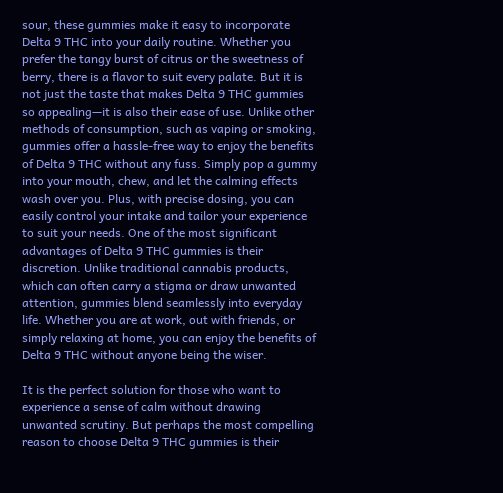sour, these gummies make it easy to incorporate Delta 9 THC into your daily routine. Whether you prefer the tangy burst of citrus or the sweetness of berry, there is a flavor to suit every palate. But it is not just the taste that makes Delta 9 THC gummies so appealing—it is also their ease of use. Unlike other methods of consumption, such as vaping or smoking, gummies offer a hassle-free way to enjoy the benefits of Delta 9 THC without any fuss. Simply pop a gummy into your mouth, chew, and let the calming effects wash over you. Plus, with precise dosing, you can easily control your intake and tailor your experience to suit your needs. One of the most significant advantages of Delta 9 THC gummies is their discretion. Unlike traditional cannabis products, which can often carry a stigma or draw unwanted attention, gummies blend seamlessly into everyday life. Whether you are at work, out with friends, or simply relaxing at home, you can enjoy the benefits of Delta 9 THC without anyone being the wiser.

It is the perfect solution for those who want to experience a sense of calm without drawing unwanted scrutiny. But perhaps the most compelling reason to choose Delta 9 THC gummies is their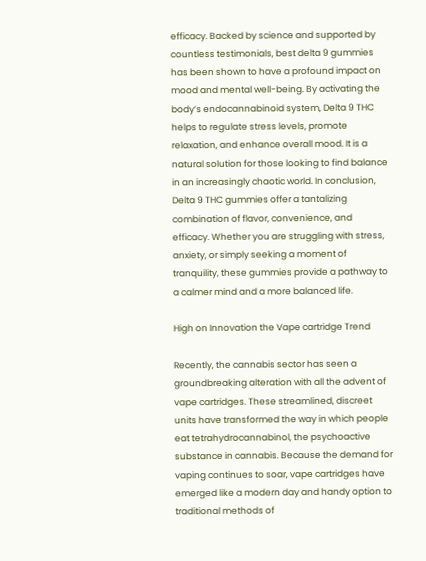efficacy. Backed by science and supported by countless testimonials, best delta 9 gummies has been shown to have a profound impact on mood and mental well-being. By activating the body’s endocannabinoid system, Delta 9 THC helps to regulate stress levels, promote relaxation, and enhance overall mood. It is a natural solution for those looking to find balance in an increasingly chaotic world. In conclusion, Delta 9 THC gummies offer a tantalizing combination of flavor, convenience, and efficacy. Whether you are struggling with stress, anxiety, or simply seeking a moment of tranquility, these gummies provide a pathway to a calmer mind and a more balanced life.

High on Innovation the Vape cartridge Trend

Recently, the cannabis sector has seen a groundbreaking alteration with all the advent of vape cartridges. These streamlined, discreet units have transformed the way in which people eat tetrahydrocannabinol, the psychoactive substance in cannabis. Because the demand for vaping continues to soar, vape cartridges have emerged like a modern day and handy option to traditional methods of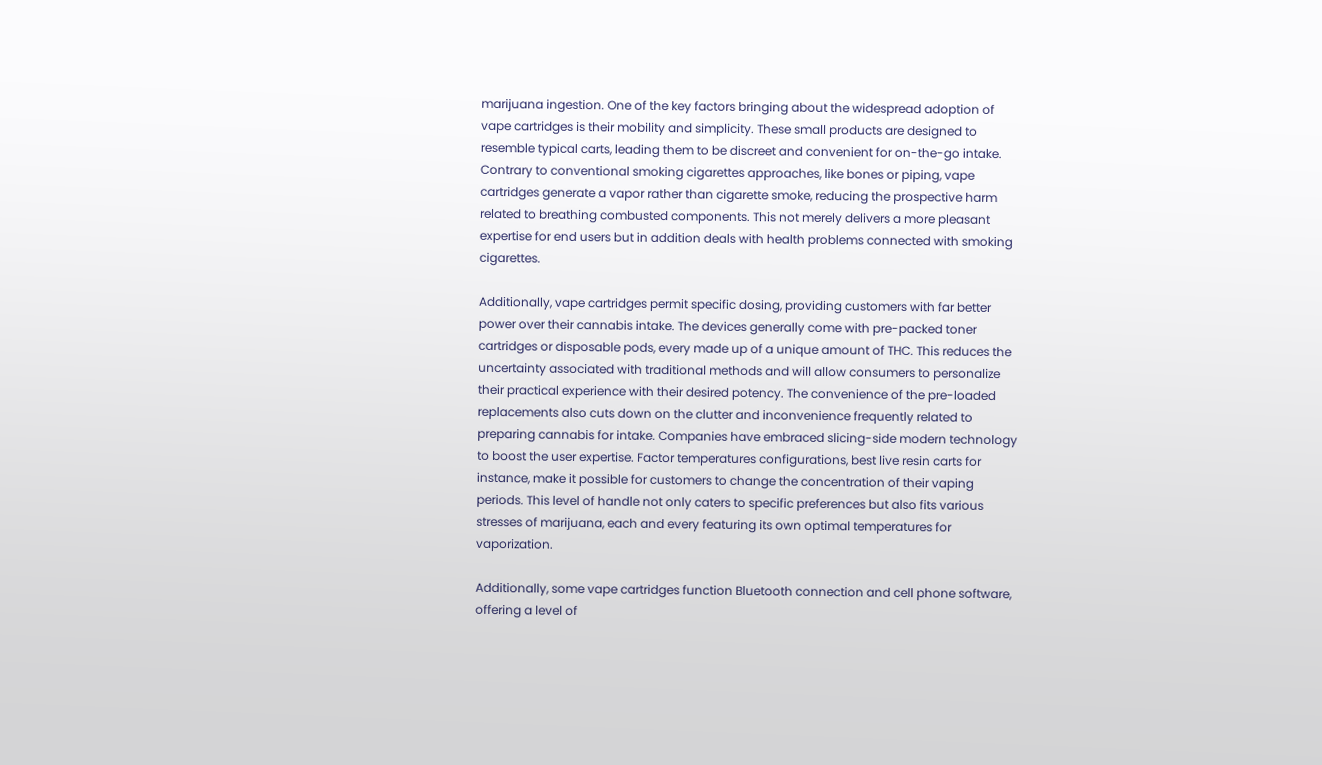marijuana ingestion. One of the key factors bringing about the widespread adoption of vape cartridges is their mobility and simplicity. These small products are designed to resemble typical carts, leading them to be discreet and convenient for on-the-go intake. Contrary to conventional smoking cigarettes approaches, like bones or piping, vape cartridges generate a vapor rather than cigarette smoke, reducing the prospective harm related to breathing combusted components. This not merely delivers a more pleasant expertise for end users but in addition deals with health problems connected with smoking cigarettes.

Additionally, vape cartridges permit specific dosing, providing customers with far better power over their cannabis intake. The devices generally come with pre-packed toner cartridges or disposable pods, every made up of a unique amount of THC. This reduces the uncertainty associated with traditional methods and will allow consumers to personalize their practical experience with their desired potency. The convenience of the pre-loaded replacements also cuts down on the clutter and inconvenience frequently related to preparing cannabis for intake. Companies have embraced slicing-side modern technology to boost the user expertise. Factor temperatures configurations, best live resin carts for instance, make it possible for customers to change the concentration of their vaping periods. This level of handle not only caters to specific preferences but also fits various stresses of marijuana, each and every featuring its own optimal temperatures for vaporization.

Additionally, some vape cartridges function Bluetooth connection and cell phone software, offering a level of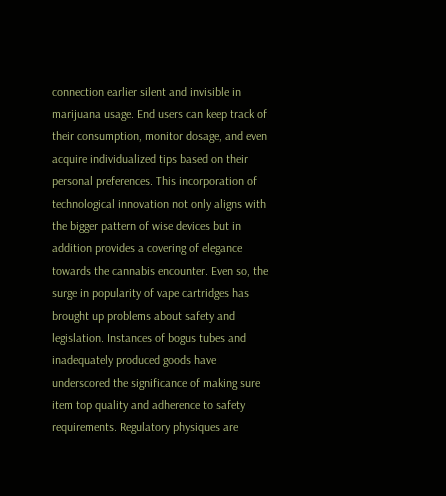connection earlier silent and invisible in marijuana usage. End users can keep track of their consumption, monitor dosage, and even acquire individualized tips based on their personal preferences. This incorporation of technological innovation not only aligns with the bigger pattern of wise devices but in addition provides a covering of elegance towards the cannabis encounter. Even so, the surge in popularity of vape cartridges has brought up problems about safety and legislation. Instances of bogus tubes and inadequately produced goods have underscored the significance of making sure item top quality and adherence to safety requirements. Regulatory physiques are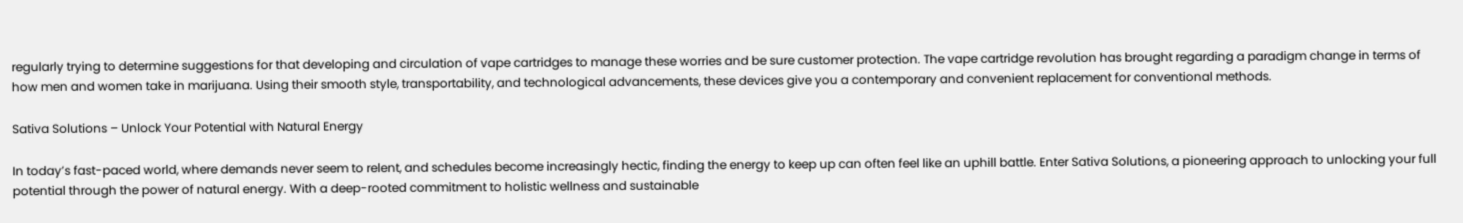regularly trying to determine suggestions for that developing and circulation of vape cartridges to manage these worries and be sure customer protection. The vape cartridge revolution has brought regarding a paradigm change in terms of how men and women take in marijuana. Using their smooth style, transportability, and technological advancements, these devices give you a contemporary and convenient replacement for conventional methods.

Sativa Solutions – Unlock Your Potential with Natural Energy

In today’s fast-paced world, where demands never seem to relent, and schedules become increasingly hectic, finding the energy to keep up can often feel like an uphill battle. Enter Sativa Solutions, a pioneering approach to unlocking your full potential through the power of natural energy. With a deep-rooted commitment to holistic wellness and sustainable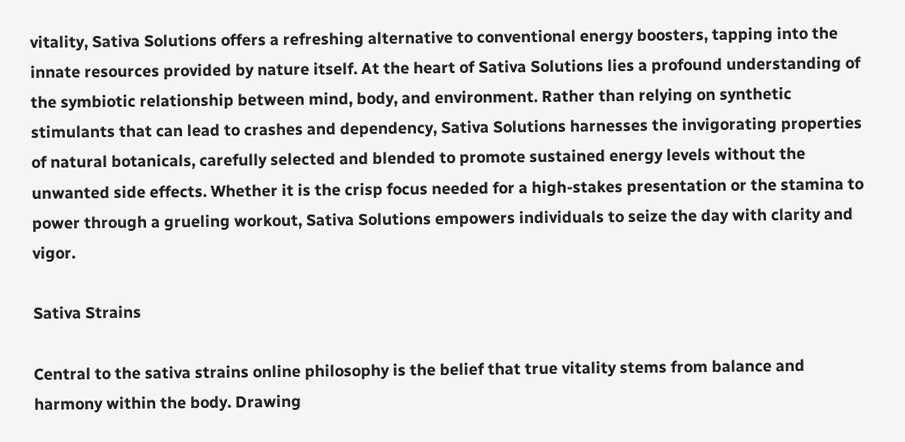vitality, Sativa Solutions offers a refreshing alternative to conventional energy boosters, tapping into the innate resources provided by nature itself. At the heart of Sativa Solutions lies a profound understanding of the symbiotic relationship between mind, body, and environment. Rather than relying on synthetic stimulants that can lead to crashes and dependency, Sativa Solutions harnesses the invigorating properties of natural botanicals, carefully selected and blended to promote sustained energy levels without the unwanted side effects. Whether it is the crisp focus needed for a high-stakes presentation or the stamina to power through a grueling workout, Sativa Solutions empowers individuals to seize the day with clarity and vigor.

Sativa Strains

Central to the sativa strains online philosophy is the belief that true vitality stems from balance and harmony within the body. Drawing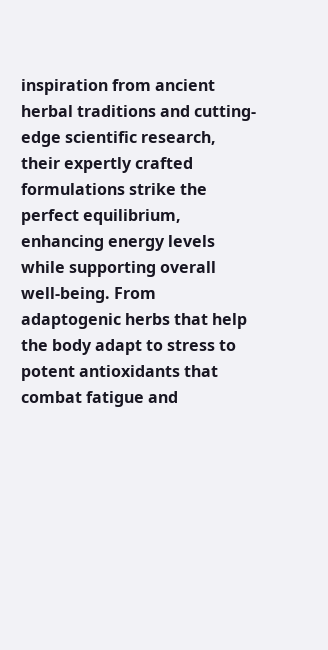inspiration from ancient herbal traditions and cutting-edge scientific research, their expertly crafted formulations strike the perfect equilibrium, enhancing energy levels while supporting overall well-being. From adaptogenic herbs that help the body adapt to stress to potent antioxidants that combat fatigue and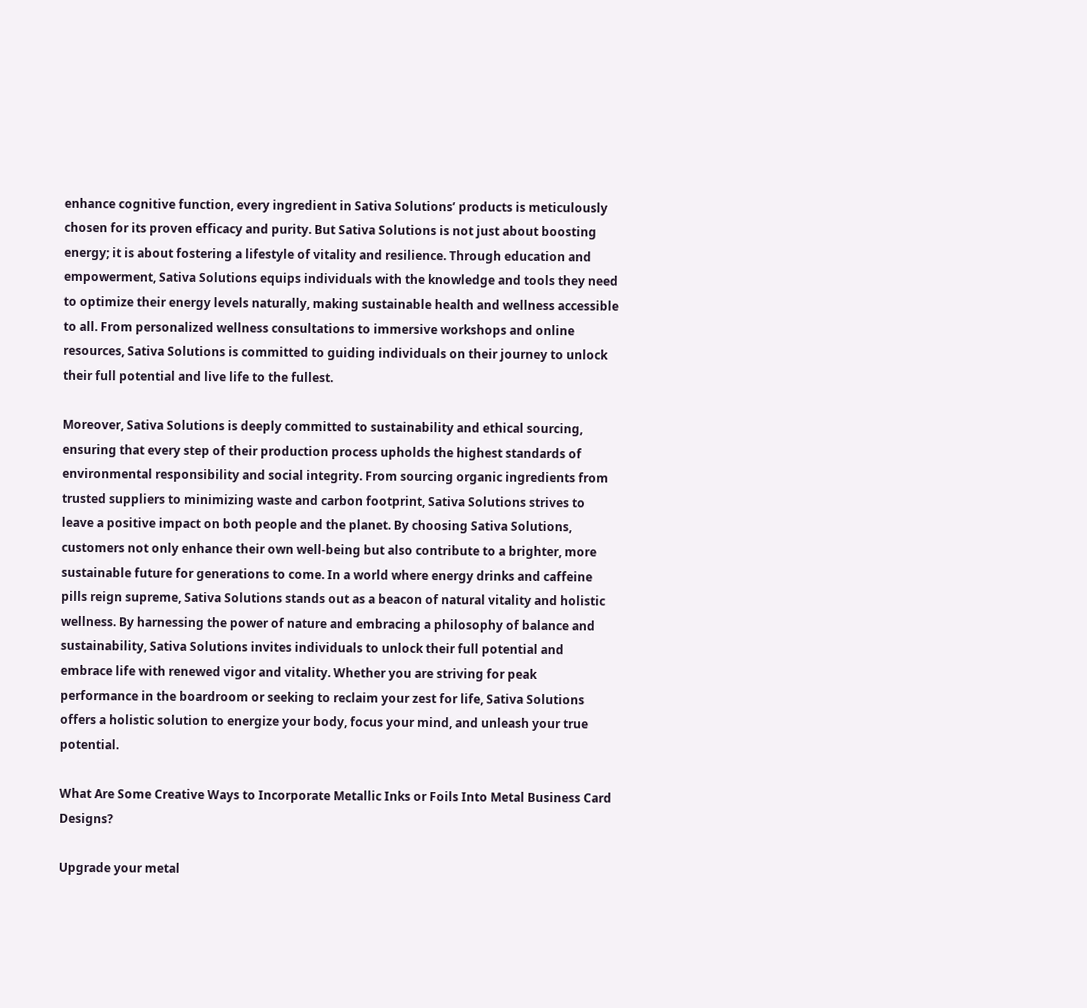enhance cognitive function, every ingredient in Sativa Solutions’ products is meticulously chosen for its proven efficacy and purity. But Sativa Solutions is not just about boosting energy; it is about fostering a lifestyle of vitality and resilience. Through education and empowerment, Sativa Solutions equips individuals with the knowledge and tools they need to optimize their energy levels naturally, making sustainable health and wellness accessible to all. From personalized wellness consultations to immersive workshops and online resources, Sativa Solutions is committed to guiding individuals on their journey to unlock their full potential and live life to the fullest.

Moreover, Sativa Solutions is deeply committed to sustainability and ethical sourcing, ensuring that every step of their production process upholds the highest standards of environmental responsibility and social integrity. From sourcing organic ingredients from trusted suppliers to minimizing waste and carbon footprint, Sativa Solutions strives to leave a positive impact on both people and the planet. By choosing Sativa Solutions, customers not only enhance their own well-being but also contribute to a brighter, more sustainable future for generations to come. In a world where energy drinks and caffeine pills reign supreme, Sativa Solutions stands out as a beacon of natural vitality and holistic wellness. By harnessing the power of nature and embracing a philosophy of balance and sustainability, Sativa Solutions invites individuals to unlock their full potential and embrace life with renewed vigor and vitality. Whether you are striving for peak performance in the boardroom or seeking to reclaim your zest for life, Sativa Solutions offers a holistic solution to energize your body, focus your mind, and unleash your true potential.

What Are Some Creative Ways to Incorporate Metallic Inks or Foils Into Metal Business Card Designs?

Upgrade your metal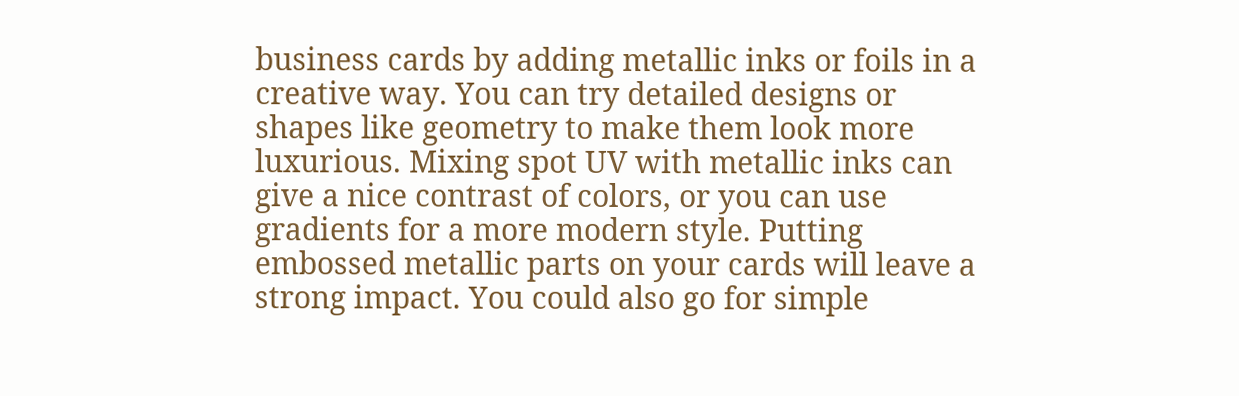business cards by adding metallic inks or foils in a creative way. You can try detailed designs or shapes like geometry to make them look more luxurious. Mixing spot UV with metallic inks can give a nice contrast of colors, or you can use gradients for a more modern style. Putting embossed metallic parts on your cards will leave a strong impact. You could also go for simple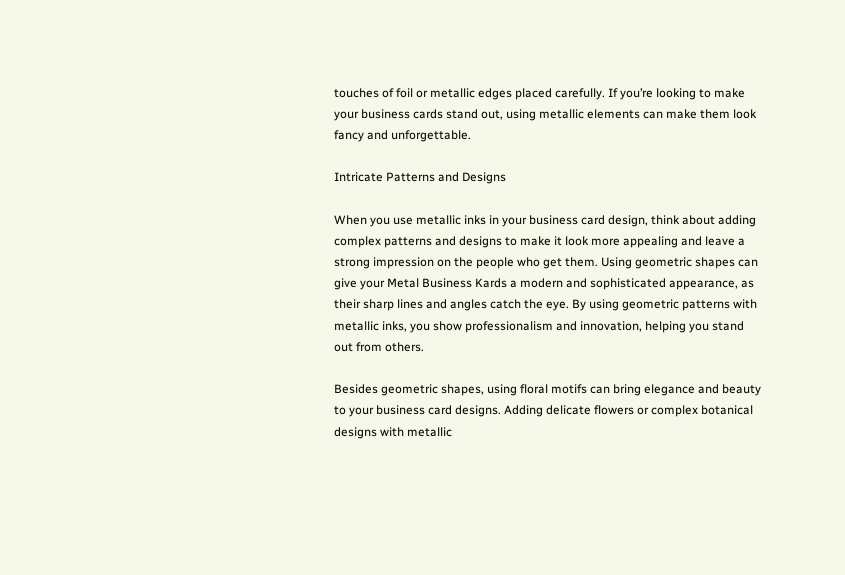touches of foil or metallic edges placed carefully. If you’re looking to make your business cards stand out, using metallic elements can make them look fancy and unforgettable.

Intricate Patterns and Designs

When you use metallic inks in your business card design, think about adding complex patterns and designs to make it look more appealing and leave a strong impression on the people who get them. Using geometric shapes can give your Metal Business Kards a modern and sophisticated appearance, as their sharp lines and angles catch the eye. By using geometric patterns with metallic inks, you show professionalism and innovation, helping you stand out from others.

Besides geometric shapes, using floral motifs can bring elegance and beauty to your business card designs. Adding delicate flowers or complex botanical designs with metallic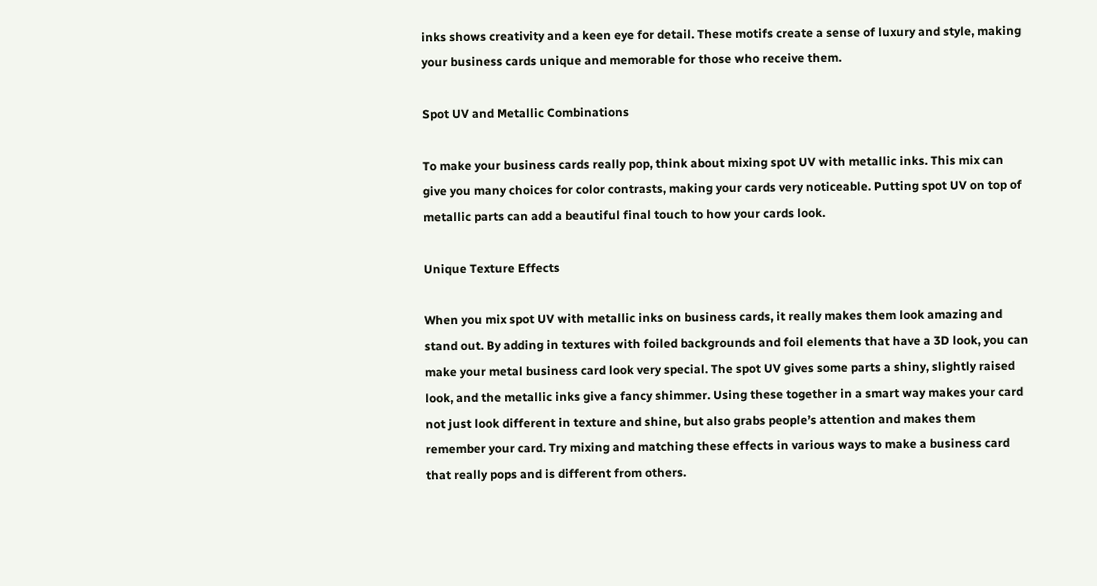inks shows creativity and a keen eye for detail. These motifs create a sense of luxury and style, making your business cards unique and memorable for those who receive them.

Spot UV and Metallic Combinations

To make your business cards really pop, think about mixing spot UV with metallic inks. This mix can give you many choices for color contrasts, making your cards very noticeable. Putting spot UV on top of metallic parts can add a beautiful final touch to how your cards look.

Unique Texture Effects

When you mix spot UV with metallic inks on business cards, it really makes them look amazing and stand out. By adding in textures with foiled backgrounds and foil elements that have a 3D look, you can make your metal business card look very special. The spot UV gives some parts a shiny, slightly raised look, and the metallic inks give a fancy shimmer. Using these together in a smart way makes your card not just look different in texture and shine, but also grabs people’s attention and makes them remember your card. Try mixing and matching these effects in various ways to make a business card that really pops and is different from others.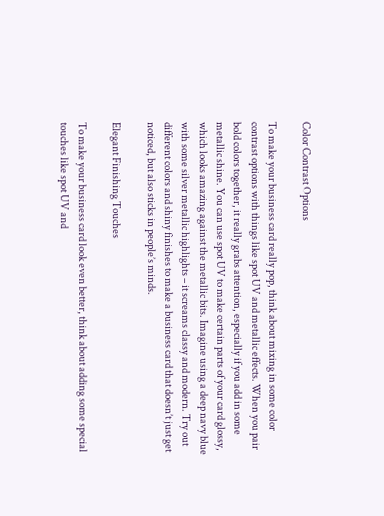Color Contrast Options

To make your business card really pop, think about mixing in some color contrast options with things like spot UV and metallic effects. When you pair bold colors together, it really grabs attention, especially if you add in some metallic shine. You can use spot UV to make certain parts of your card glossy, which looks amazing against the metallic bits. Imagine using a deep navy blue with some silver metallic highlights – it screams classy and modern. Try out different colors and shiny finishes to make a business card that doesn’t just get noticed, but also sticks in people’s minds.

Elegant Finishing Touches

To make your business card look even better, think about adding some special touches like spot UV and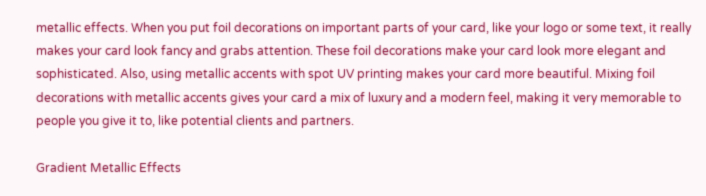metallic effects. When you put foil decorations on important parts of your card, like your logo or some text, it really makes your card look fancy and grabs attention. These foil decorations make your card look more elegant and sophisticated. Also, using metallic accents with spot UV printing makes your card more beautiful. Mixing foil decorations with metallic accents gives your card a mix of luxury and a modern feel, making it very memorable to people you give it to, like potential clients and partners.

Gradient Metallic Effects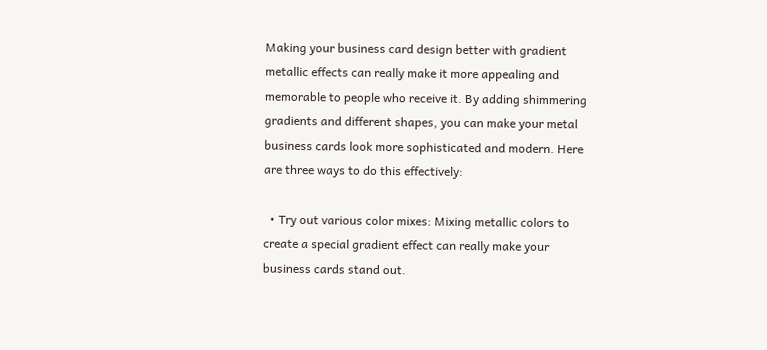Making your business card design better with gradient metallic effects can really make it more appealing and memorable to people who receive it. By adding shimmering gradients and different shapes, you can make your metal business cards look more sophisticated and modern. Here are three ways to do this effectively:

  • Try out various color mixes: Mixing metallic colors to create a special gradient effect can really make your business cards stand out.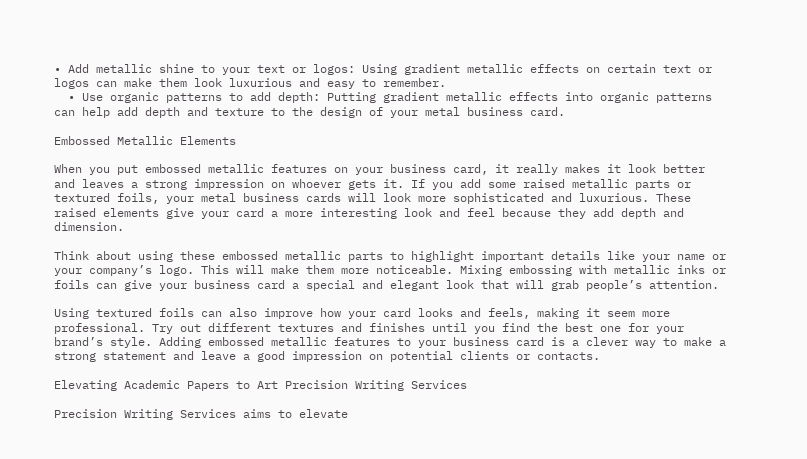• Add metallic shine to your text or logos: Using gradient metallic effects on certain text or logos can make them look luxurious and easy to remember.
  • Use organic patterns to add depth: Putting gradient metallic effects into organic patterns can help add depth and texture to the design of your metal business card.

Embossed Metallic Elements

When you put embossed metallic features on your business card, it really makes it look better and leaves a strong impression on whoever gets it. If you add some raised metallic parts or textured foils, your metal business cards will look more sophisticated and luxurious. These raised elements give your card a more interesting look and feel because they add depth and dimension.

Think about using these embossed metallic parts to highlight important details like your name or your company’s logo. This will make them more noticeable. Mixing embossing with metallic inks or foils can give your business card a special and elegant look that will grab people’s attention.

Using textured foils can also improve how your card looks and feels, making it seem more professional. Try out different textures and finishes until you find the best one for your brand’s style. Adding embossed metallic features to your business card is a clever way to make a strong statement and leave a good impression on potential clients or contacts.

Elevating Academic Papers to Art Precision Writing Services

Precision Writing Services aims to elevate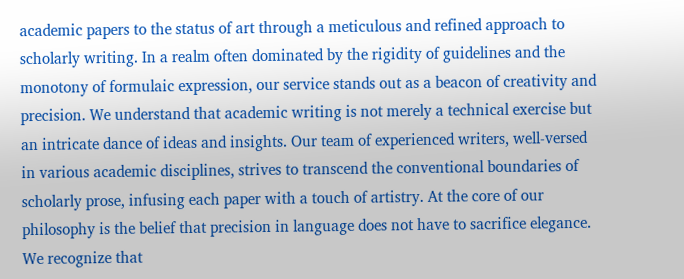academic papers to the status of art through a meticulous and refined approach to scholarly writing. In a realm often dominated by the rigidity of guidelines and the monotony of formulaic expression, our service stands out as a beacon of creativity and precision. We understand that academic writing is not merely a technical exercise but an intricate dance of ideas and insights. Our team of experienced writers, well-versed in various academic disciplines, strives to transcend the conventional boundaries of scholarly prose, infusing each paper with a touch of artistry. At the core of our philosophy is the belief that precision in language does not have to sacrifice elegance. We recognize that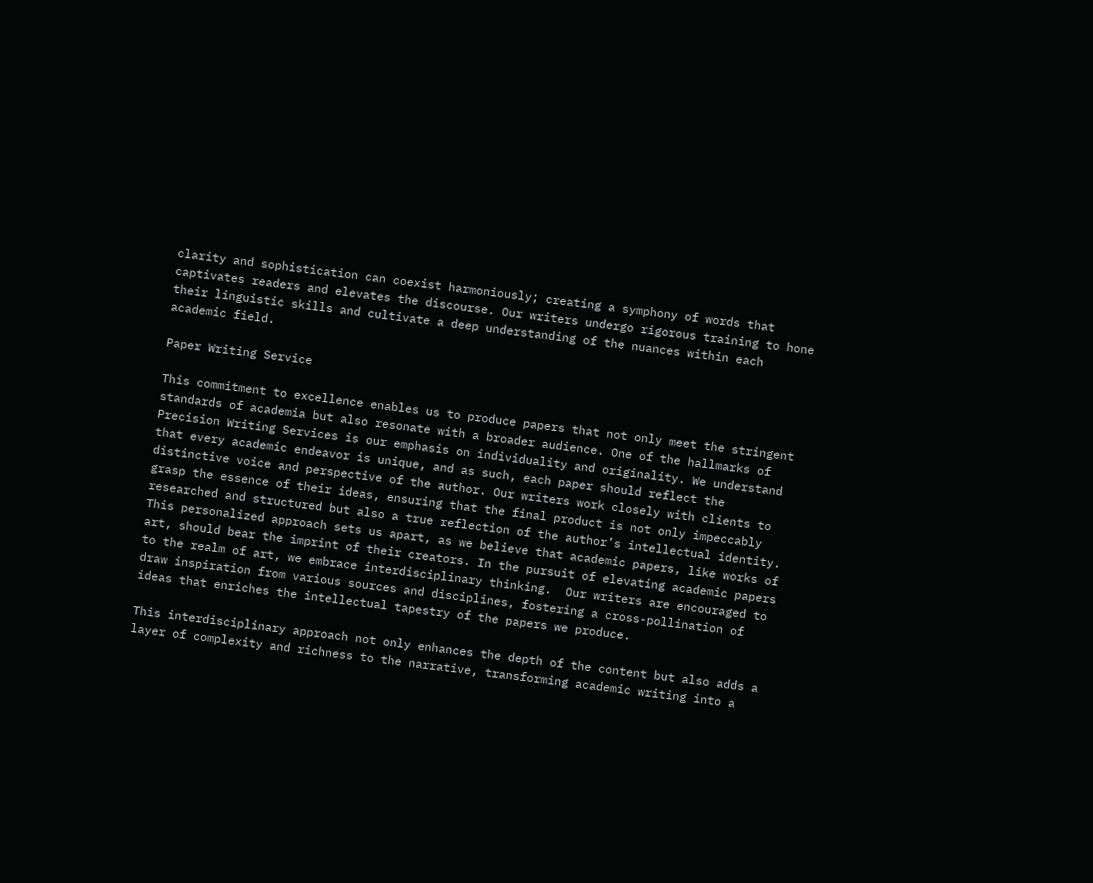clarity and sophistication can coexist harmoniously; creating a symphony of words that captivates readers and elevates the discourse. Our writers undergo rigorous training to hone their linguistic skills and cultivate a deep understanding of the nuances within each academic field.

Paper Writing Service

This commitment to excellence enables us to produce papers that not only meet the stringent standards of academia but also resonate with a broader audience. One of the hallmarks of Precision Writing Services is our emphasis on individuality and originality. We understand that every academic endeavor is unique, and as such, each paper should reflect the distinctive voice and perspective of the author. Our writers work closely with clients to grasp the essence of their ideas, ensuring that the final product is not only impeccably researched and structured but also a true reflection of the author’s intellectual identity. This personalized approach sets us apart, as we believe that academic papers, like works of art, should bear the imprint of their creators. In the pursuit of elevating academic papers to the realm of art, we embrace interdisciplinary thinking.  Our writers are encouraged to draw inspiration from various sources and disciplines, fostering a cross-pollination of ideas that enriches the intellectual tapestry of the papers we produce.

This interdisciplinary approach not only enhances the depth of the content but also adds a layer of complexity and richness to the narrative, transforming academic writing into a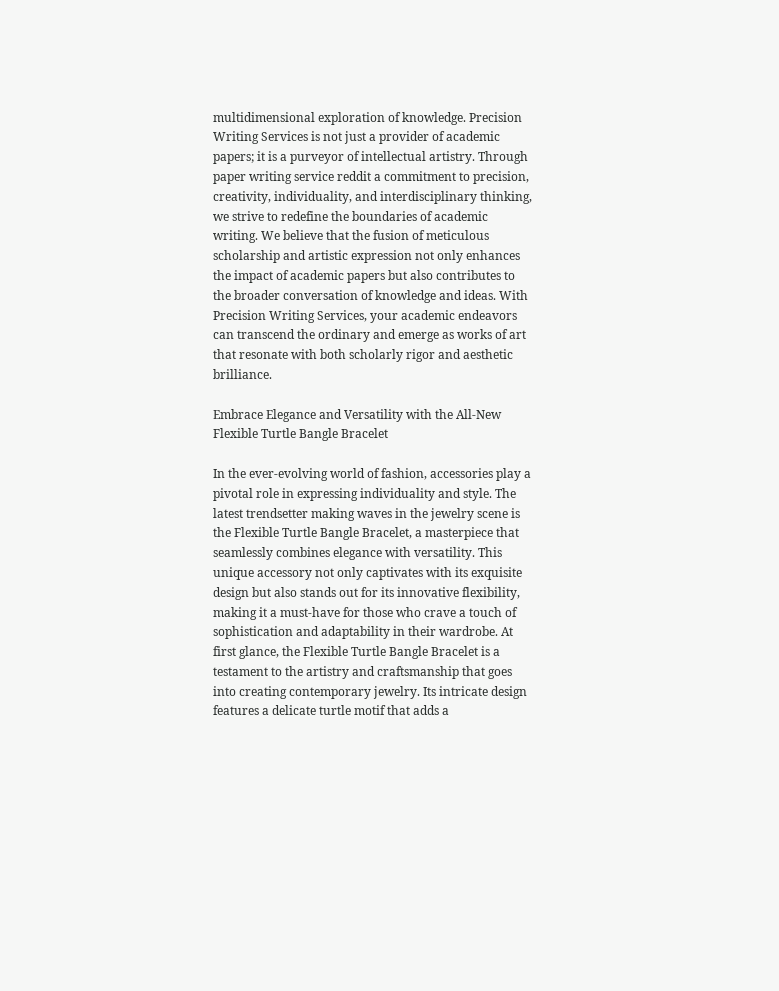multidimensional exploration of knowledge. Precision Writing Services is not just a provider of academic papers; it is a purveyor of intellectual artistry. Through paper writing service reddit a commitment to precision, creativity, individuality, and interdisciplinary thinking, we strive to redefine the boundaries of academic writing. We believe that the fusion of meticulous scholarship and artistic expression not only enhances the impact of academic papers but also contributes to the broader conversation of knowledge and ideas. With Precision Writing Services, your academic endeavors can transcend the ordinary and emerge as works of art that resonate with both scholarly rigor and aesthetic brilliance.

Embrace Elegance and Versatility with the All-New Flexible Turtle Bangle Bracelet

In the ever-evolving world of fashion, accessories play a pivotal role in expressing individuality and style. The latest trendsetter making waves in the jewelry scene is the Flexible Turtle Bangle Bracelet, a masterpiece that seamlessly combines elegance with versatility. This unique accessory not only captivates with its exquisite design but also stands out for its innovative flexibility, making it a must-have for those who crave a touch of sophistication and adaptability in their wardrobe. At first glance, the Flexible Turtle Bangle Bracelet is a testament to the artistry and craftsmanship that goes into creating contemporary jewelry. Its intricate design features a delicate turtle motif that adds a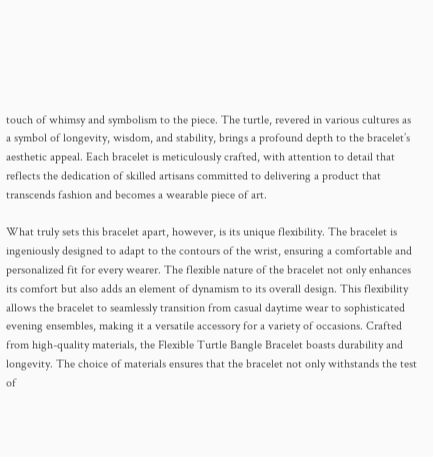touch of whimsy and symbolism to the piece. The turtle, revered in various cultures as a symbol of longevity, wisdom, and stability, brings a profound depth to the bracelet’s aesthetic appeal. Each bracelet is meticulously crafted, with attention to detail that reflects the dedication of skilled artisans committed to delivering a product that transcends fashion and becomes a wearable piece of art.

What truly sets this bracelet apart, however, is its unique flexibility. The bracelet is ingeniously designed to adapt to the contours of the wrist, ensuring a comfortable and personalized fit for every wearer. The flexible nature of the bracelet not only enhances its comfort but also adds an element of dynamism to its overall design. This flexibility allows the bracelet to seamlessly transition from casual daytime wear to sophisticated evening ensembles, making it a versatile accessory for a variety of occasions. Crafted from high-quality materials, the Flexible Turtle Bangle Bracelet boasts durability and longevity. The choice of materials ensures that the bracelet not only withstands the test of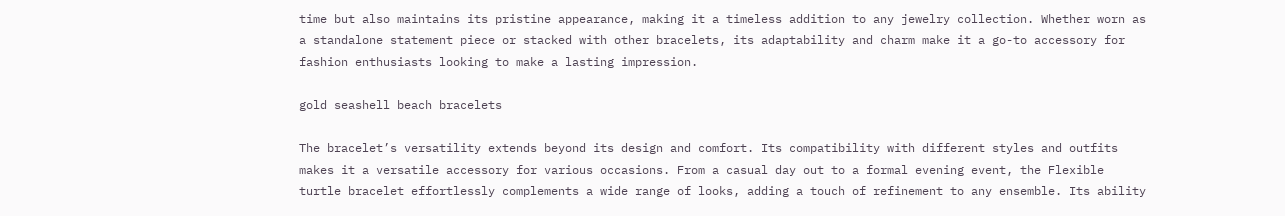time but also maintains its pristine appearance, making it a timeless addition to any jewelry collection. Whether worn as a standalone statement piece or stacked with other bracelets, its adaptability and charm make it a go-to accessory for fashion enthusiasts looking to make a lasting impression.

gold seashell beach bracelets

The bracelet’s versatility extends beyond its design and comfort. Its compatibility with different styles and outfits makes it a versatile accessory for various occasions. From a casual day out to a formal evening event, the Flexible turtle bracelet effortlessly complements a wide range of looks, adding a touch of refinement to any ensemble. Its ability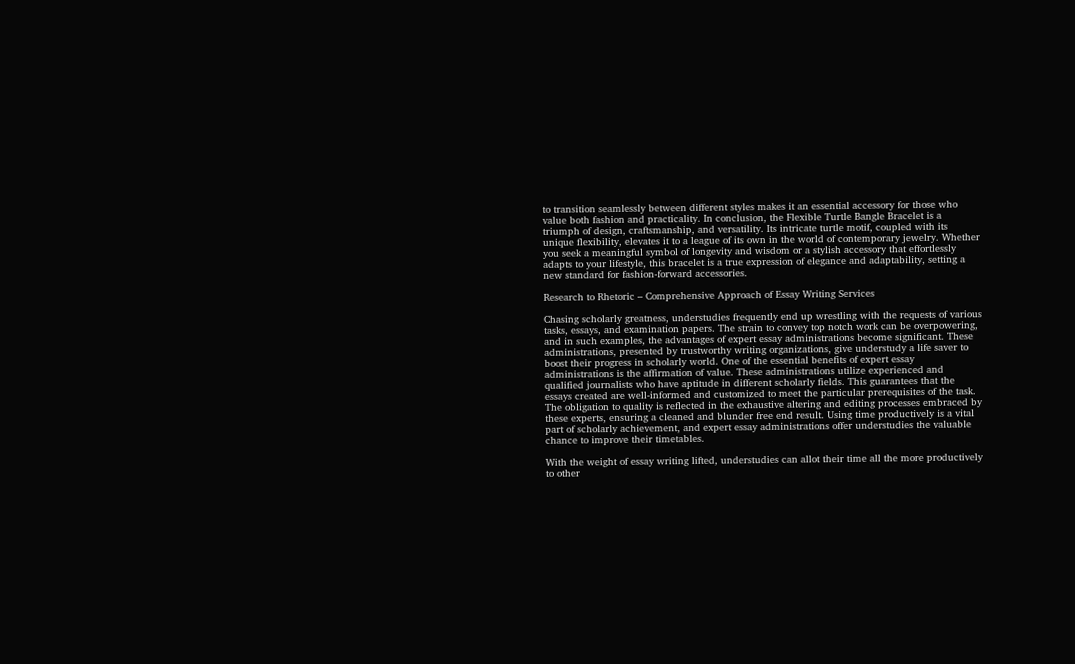to transition seamlessly between different styles makes it an essential accessory for those who value both fashion and practicality. In conclusion, the Flexible Turtle Bangle Bracelet is a triumph of design, craftsmanship, and versatility. Its intricate turtle motif, coupled with its unique flexibility, elevates it to a league of its own in the world of contemporary jewelry. Whether you seek a meaningful symbol of longevity and wisdom or a stylish accessory that effortlessly adapts to your lifestyle, this bracelet is a true expression of elegance and adaptability, setting a new standard for fashion-forward accessories.

Research to Rhetoric – Comprehensive Approach of Essay Writing Services

Chasing scholarly greatness, understudies frequently end up wrestling with the requests of various tasks, essays, and examination papers. The strain to convey top notch work can be overpowering, and in such examples, the advantages of expert essay administrations become significant. These administrations, presented by trustworthy writing organizations, give understudy a life saver to boost their progress in scholarly world. One of the essential benefits of expert essay administrations is the affirmation of value. These administrations utilize experienced and qualified journalists who have aptitude in different scholarly fields. This guarantees that the essays created are well-informed and customized to meet the particular prerequisites of the task. The obligation to quality is reflected in the exhaustive altering and editing processes embraced by these experts, ensuring a cleaned and blunder free end result. Using time productively is a vital part of scholarly achievement, and expert essay administrations offer understudies the valuable chance to improve their timetables.

With the weight of essay writing lifted, understudies can allot their time all the more productively to other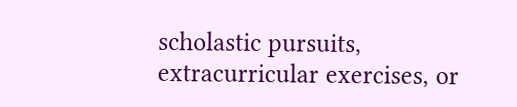scholastic pursuits, extracurricular exercises, or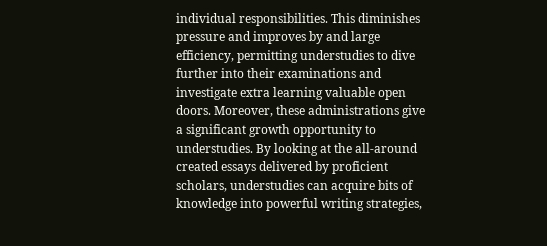individual responsibilities. This diminishes pressure and improves by and large efficiency, permitting understudies to dive further into their examinations and investigate extra learning valuable open doors. Moreover, these administrations give a significant growth opportunity to understudies. By looking at the all-around created essays delivered by proficient scholars, understudies can acquire bits of knowledge into powerful writing strategies,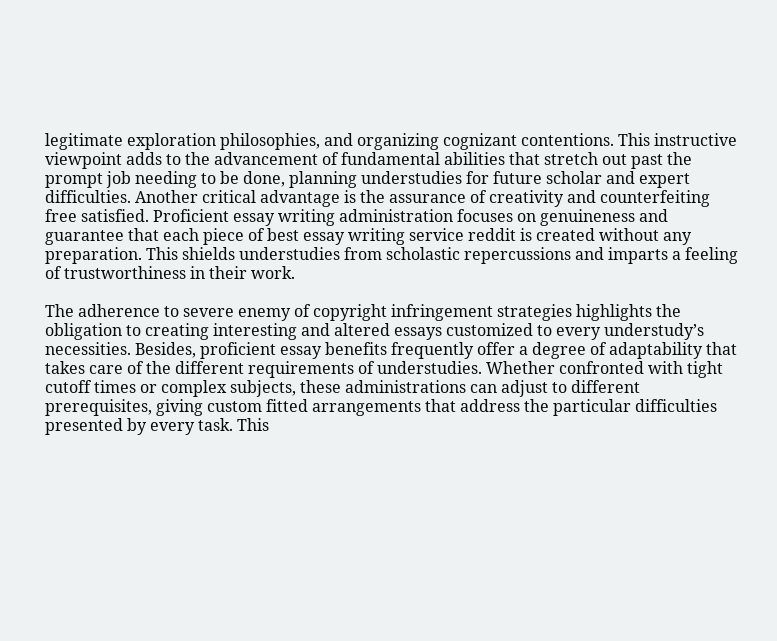legitimate exploration philosophies, and organizing cognizant contentions. This instructive viewpoint adds to the advancement of fundamental abilities that stretch out past the prompt job needing to be done, planning understudies for future scholar and expert difficulties. Another critical advantage is the assurance of creativity and counterfeiting free satisfied. Proficient essay writing administration focuses on genuineness and guarantee that each piece of best essay writing service reddit is created without any preparation. This shields understudies from scholastic repercussions and imparts a feeling of trustworthiness in their work.

The adherence to severe enemy of copyright infringement strategies highlights the obligation to creating interesting and altered essays customized to every understudy’s necessities. Besides, proficient essay benefits frequently offer a degree of adaptability that takes care of the different requirements of understudies. Whether confronted with tight cutoff times or complex subjects, these administrations can adjust to different prerequisites, giving custom fitted arrangements that address the particular difficulties presented by every task. This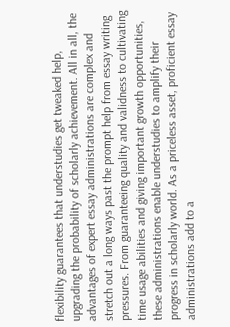flexibility guarantees that understudies get tweaked help, upgrading the probability of scholarly achievement. All in all, the advantages of expert essay administrations are complex and stretch out a long ways past the prompt help from essay writing pressures. From guaranteeing quality and validness to cultivating time usage abilities and giving important growth opportunities, these administrations enable understudies to amplify their progress in scholarly world. As a priceless asset, proficient essay administrations add to a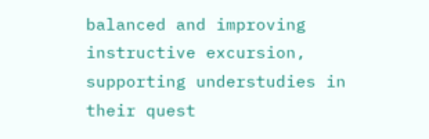balanced and improving instructive excursion, supporting understudies in their quest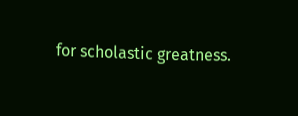for scholastic greatness.